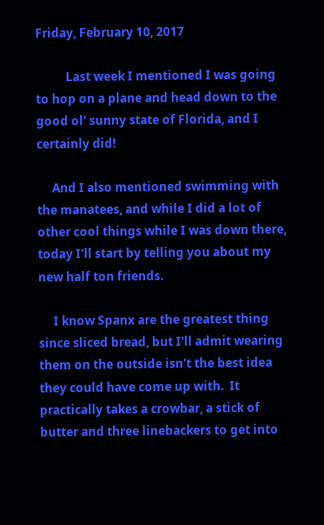Friday, February 10, 2017

          Last week I mentioned I was going to hop on a plane and head down to the good ol' sunny state of Florida, and I certainly did!

     And I also mentioned swimming with the manatees, and while I did a lot of other cool things while I was down there, today I'll start by telling you about my new half ton friends.

     I know Spanx are the greatest thing since sliced bread, but I'll admit wearing them on the outside isn't the best idea they could have come up with.  It practically takes a crowbar, a stick of butter and three linebackers to get into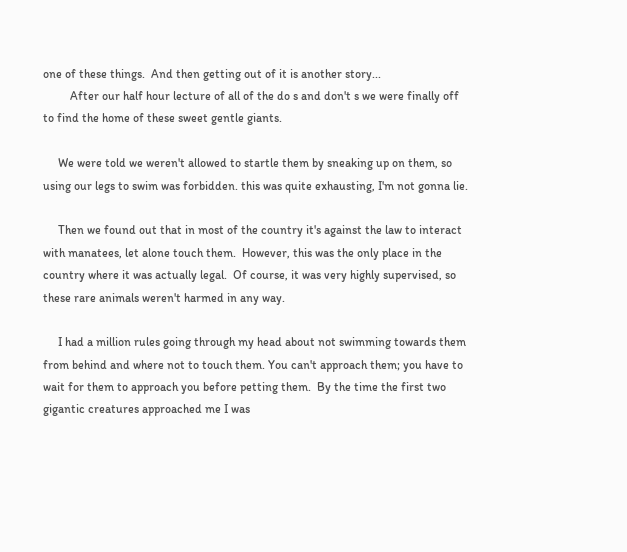one of these things.  And then getting out of it is another story...
         After our half hour lecture of all of the do s and don't s we were finally off to find the home of these sweet gentle giants.

     We were told we weren't allowed to startle them by sneaking up on them, so using our legs to swim was forbidden. this was quite exhausting, I'm not gonna lie.

     Then we found out that in most of the country it's against the law to interact with manatees, let alone touch them.  However, this was the only place in the country where it was actually legal.  Of course, it was very highly supervised, so these rare animals weren't harmed in any way.

     I had a million rules going through my head about not swimming towards them from behind and where not to touch them. You can't approach them; you have to wait for them to approach you before petting them.  By the time the first two gigantic creatures approached me I was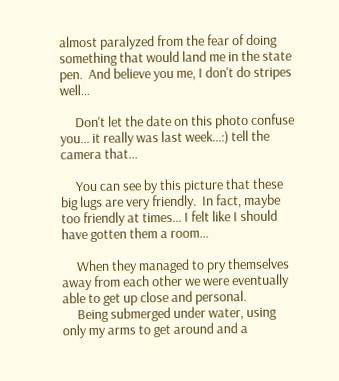almost paralyzed from the fear of doing something that would land me in the state pen.  And believe you me, I don't do stripes well...

     Don't let the date on this photo confuse you... it really was last week...:) tell the camera that...

     You can see by this picture that these big lugs are very friendly.  In fact, maybe too friendly at times... I felt like I should have gotten them a room...

     When they managed to pry themselves away from each other we were eventually able to get up close and personal.
     Being submerged under water, using only my arms to get around and a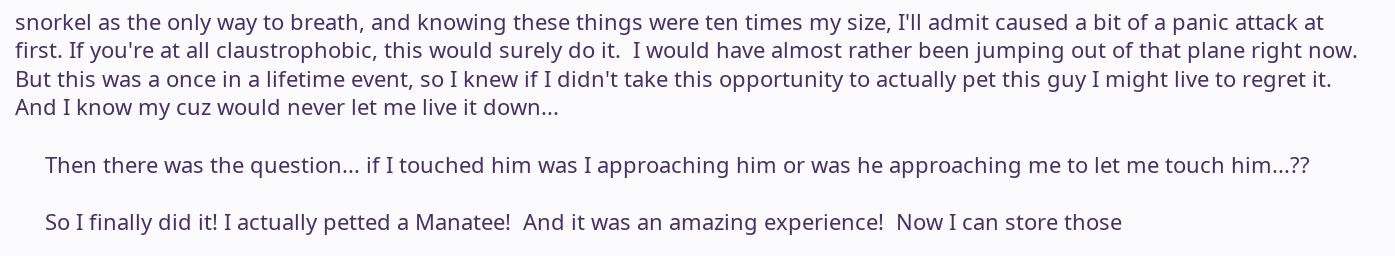snorkel as the only way to breath, and knowing these things were ten times my size, I'll admit caused a bit of a panic attack at first. If you're at all claustrophobic, this would surely do it.  I would have almost rather been jumping out of that plane right now. But this was a once in a lifetime event, so I knew if I didn't take this opportunity to actually pet this guy I might live to regret it.  And I know my cuz would never let me live it down...

     Then there was the question... if I touched him was I approaching him or was he approaching me to let me touch him...??

     So I finally did it! I actually petted a Manatee!  And it was an amazing experience!  Now I can store those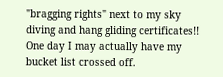"bragging rights" next to my sky diving and hang gliding certificates!! One day I may actually have my bucket list crossed off.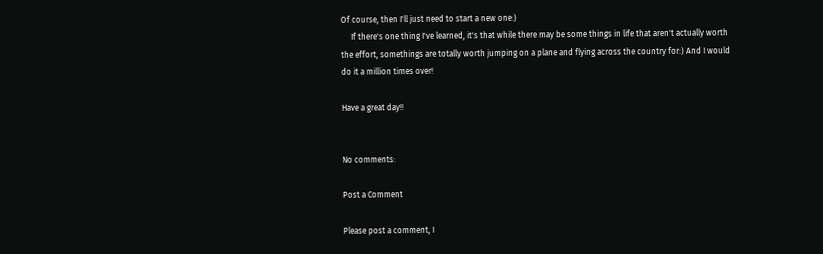Of course, then I'll just need to start a new one:)
     If there's one thing I've learned, it's that while there may be some things in life that aren't actually worth the effort, somethings are totally worth jumping on a plane and flying across the country for:) And I would do it a million times over!

Have a great day!!


No comments:

Post a Comment

Please post a comment, I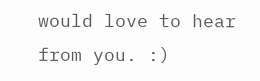would love to hear from you. :)